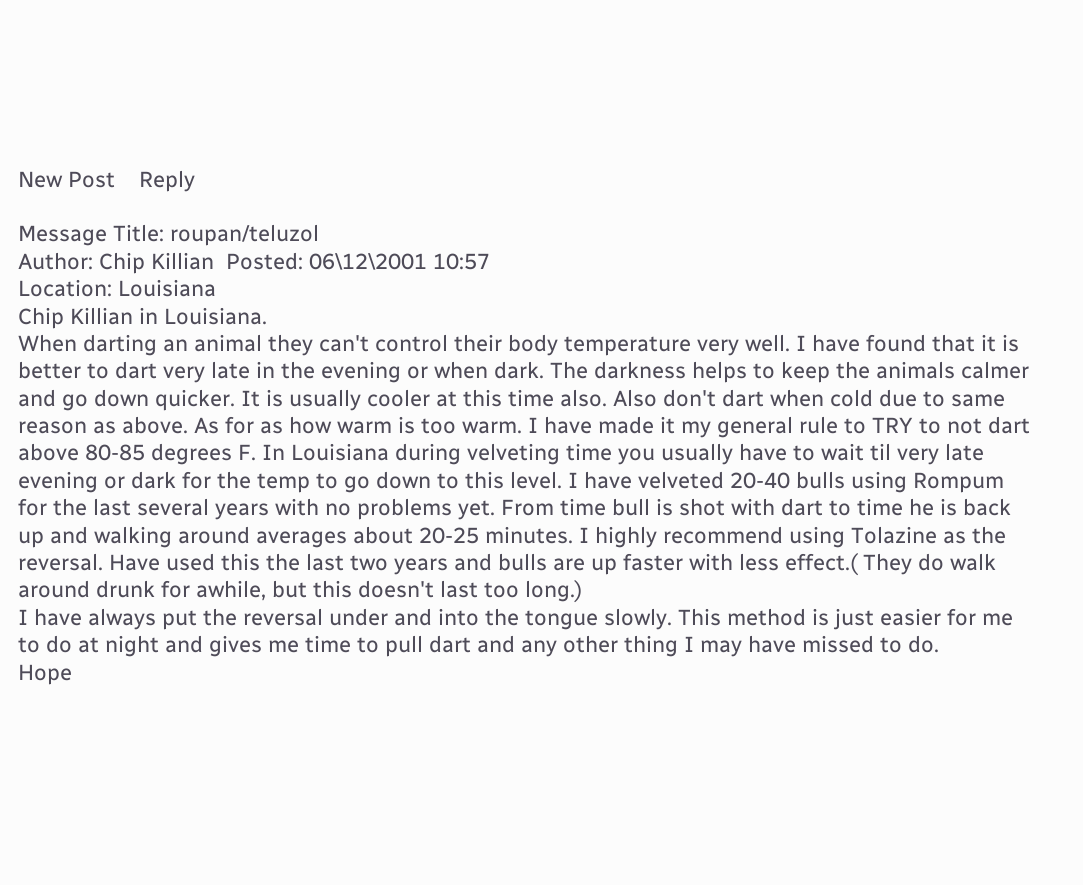New Post    Reply

Message Title: roupan/teluzol
Author: Chip Killian  Posted: 06\12\2001 10:57
Location: Louisiana
Chip Killian in Louisiana.
When darting an animal they can't control their body temperature very well. I have found that it is better to dart very late in the evening or when dark. The darkness helps to keep the animals calmer and go down quicker. It is usually cooler at this time also. Also don't dart when cold due to same reason as above. As for as how warm is too warm. I have made it my general rule to TRY to not dart above 80-85 degrees F. In Louisiana during velveting time you usually have to wait til very late evening or dark for the temp to go down to this level. I have velveted 20-40 bulls using Rompum for the last several years with no problems yet. From time bull is shot with dart to time he is back up and walking around averages about 20-25 minutes. I highly recommend using Tolazine as the reversal. Have used this the last two years and bulls are up faster with less effect.( They do walk around drunk for awhile, but this doesn't last too long.)
I have always put the reversal under and into the tongue slowly. This method is just easier for me to do at night and gives me time to pull dart and any other thing I may have missed to do.
Hope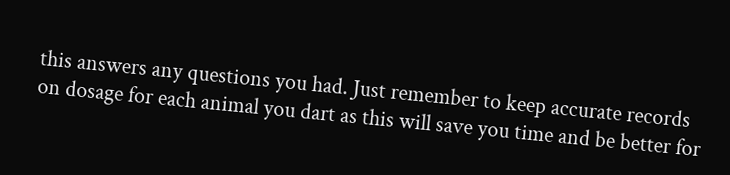this answers any questions you had. Just remember to keep accurate records on dosage for each animal you dart as this will save you time and be better for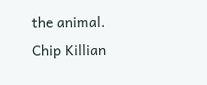the animal.
Chip Killian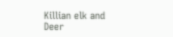Killian elk and Deer